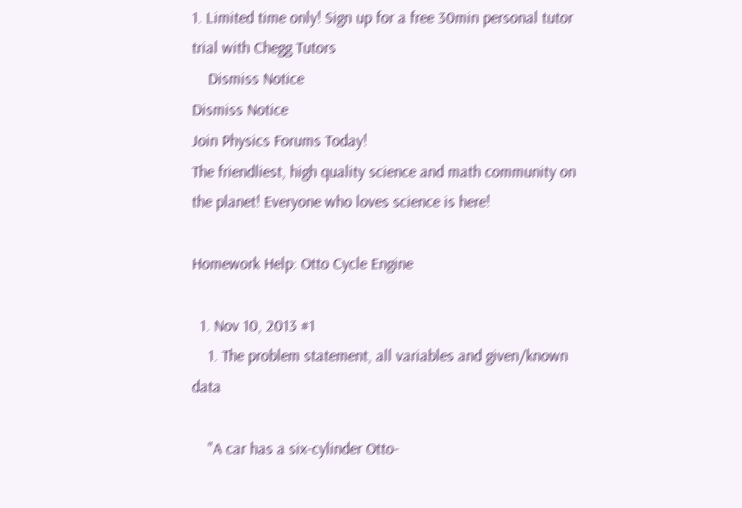1. Limited time only! Sign up for a free 30min personal tutor trial with Chegg Tutors
    Dismiss Notice
Dismiss Notice
Join Physics Forums Today!
The friendliest, high quality science and math community on the planet! Everyone who loves science is here!

Homework Help: Otto Cycle Engine

  1. Nov 10, 2013 #1
    1. The problem statement, all variables and given/known data

    "A car has a six-cylinder Otto-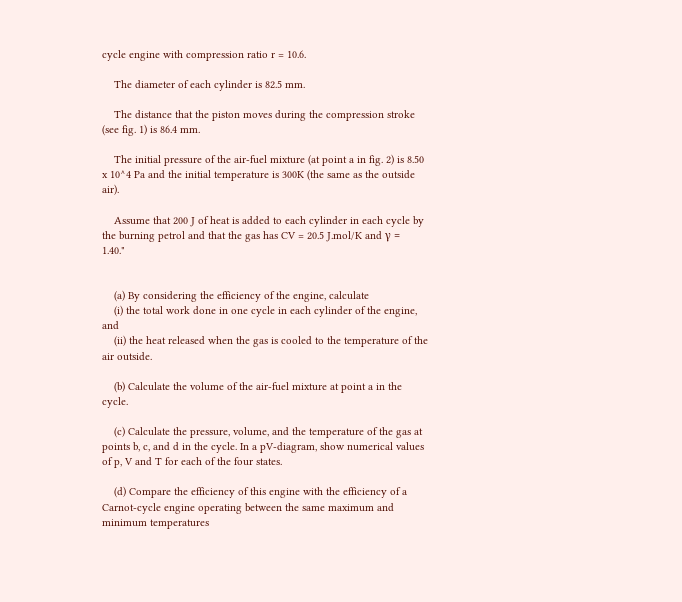cycle engine with compression ratio r = 10.6.

    The diameter of each cylinder is 82.5 mm.

    The distance that the piston moves during the compression stroke (see fig. 1) is 86.4 mm.

    The initial pressure of the air-fuel mixture (at point a in fig. 2) is 8.50 x 10^4 Pa and the initial temperature is 300K (the same as the outside air).

    Assume that 200 J of heat is added to each cylinder in each cycle by the burning petrol and that the gas has CV = 20.5 J.mol/K and γ = 1.40."


    (a) By considering the efficiency of the engine, calculate
    (i) the total work done in one cycle in each cylinder of the engine, and
    (ii) the heat released when the gas is cooled to the temperature of the air outside.

    (b) Calculate the volume of the air-fuel mixture at point a in the cycle.

    (c) Calculate the pressure, volume, and the temperature of the gas at points b, c, and d in the cycle. In a pV-diagram, show numerical values of p, V and T for each of the four states.

    (d) Compare the efficiency of this engine with the efficiency of a Carnot-cycle engine operating between the same maximum and minimum temperatures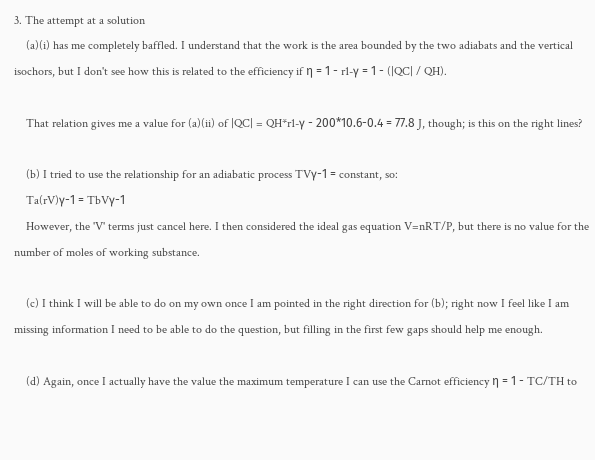3. The attempt at a solution
    (a)(i) has me completely baffled. I understand that the work is the area bounded by the two adiabats and the vertical isochors, but I don't see how this is related to the efficiency if η = 1 - r1-γ = 1 - (|QC| / QH).

    That relation gives me a value for (a)(ii) of |QC| = QH*r1-γ - 200*10.6-0.4 = 77.8 J, though; is this on the right lines?

    (b) I tried to use the relationship for an adiabatic process TVγ-1 = constant, so:
    Ta(rV)γ-1 = TbVγ-1
    However, the 'V' terms just cancel here. I then considered the ideal gas equation V=nRT/P, but there is no value for the number of moles of working substance.

    (c) I think I will be able to do on my own once I am pointed in the right direction for (b); right now I feel like I am missing information I need to be able to do the question, but filling in the first few gaps should help me enough.

    (d) Again, once I actually have the value the maximum temperature I can use the Carnot efficiency η = 1 - TC/TH to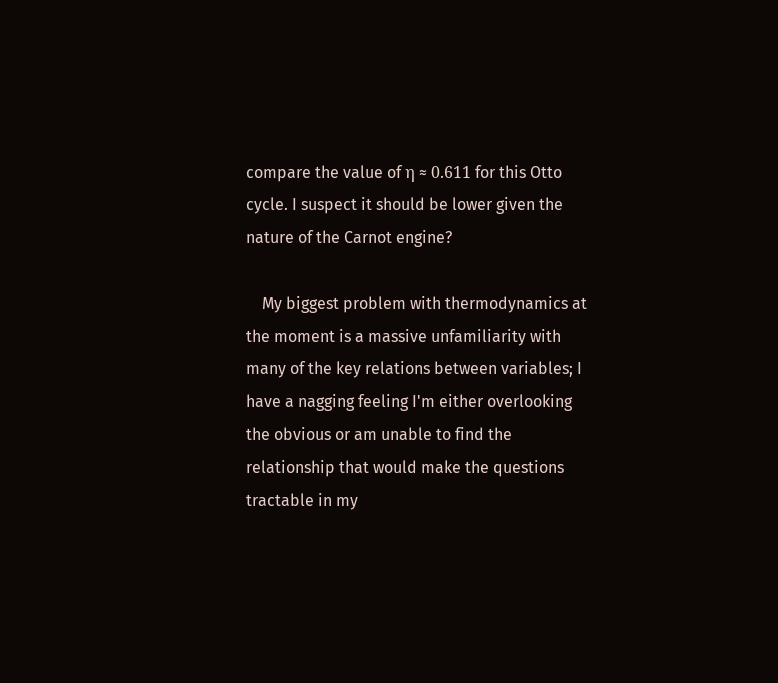compare the value of η ≈ 0.611 for this Otto cycle. I suspect it should be lower given the nature of the Carnot engine?

    My biggest problem with thermodynamics at the moment is a massive unfamiliarity with many of the key relations between variables; I have a nagging feeling I'm either overlooking the obvious or am unable to find the relationship that would make the questions tractable in my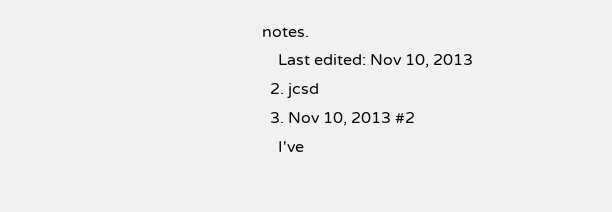notes.
    Last edited: Nov 10, 2013
  2. jcsd
  3. Nov 10, 2013 #2
    I've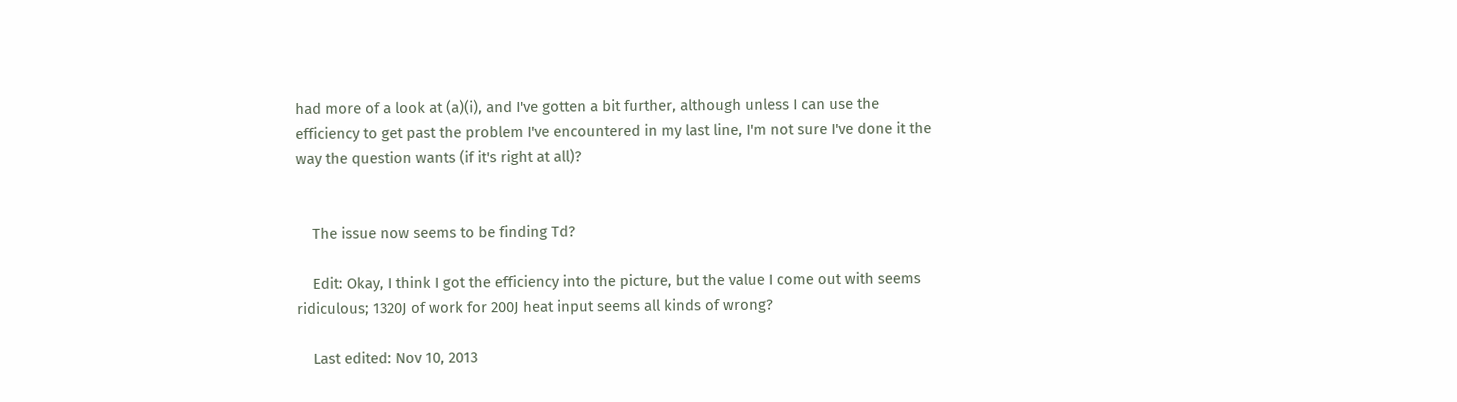had more of a look at (a)(i), and I've gotten a bit further, although unless I can use the efficiency to get past the problem I've encountered in my last line, I'm not sure I've done it the way the question wants (if it's right at all)?


    The issue now seems to be finding Td?

    Edit: Okay, I think I got the efficiency into the picture, but the value I come out with seems ridiculous; 1320J of work for 200J heat input seems all kinds of wrong?

    Last edited: Nov 10, 2013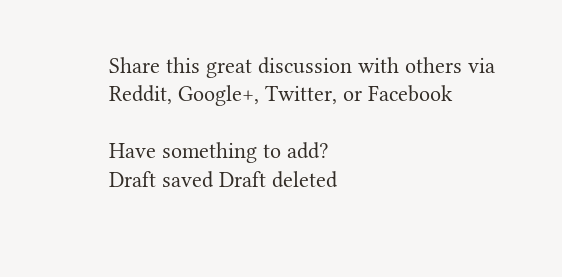Share this great discussion with others via Reddit, Google+, Twitter, or Facebook

Have something to add?
Draft saved Draft deleted